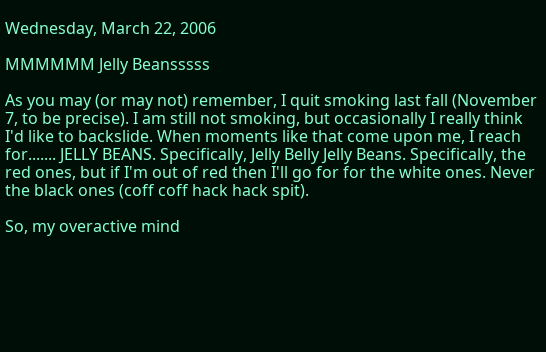Wednesday, March 22, 2006

MMMMMM Jelly Beansssss

As you may (or may not) remember, I quit smoking last fall (November 7, to be precise). I am still not smoking, but occasionally I really think I'd like to backslide. When moments like that come upon me, I reach for....... JELLY BEANS. Specifically, Jelly Belly Jelly Beans. Specifically, the red ones, but if I'm out of red then I'll go for for the white ones. Never the black ones (coff coff hack hack spit).

So, my overactive mind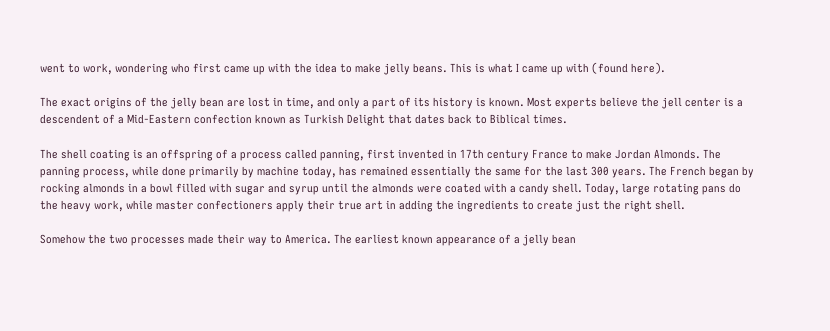went to work, wondering who first came up with the idea to make jelly beans. This is what I came up with (found here).

The exact origins of the jelly bean are lost in time, and only a part of its history is known. Most experts believe the jell center is a descendent of a Mid-Eastern confection known as Turkish Delight that dates back to Biblical times.

The shell coating is an offspring of a process called panning, first invented in 17th century France to make Jordan Almonds. The panning process, while done primarily by machine today, has remained essentially the same for the last 300 years. The French began by rocking almonds in a bowl filled with sugar and syrup until the almonds were coated with a candy shell. Today, large rotating pans do the heavy work, while master confectioners apply their true art in adding the ingredients to create just the right shell.

Somehow the two processes made their way to America. The earliest known appearance of a jelly bean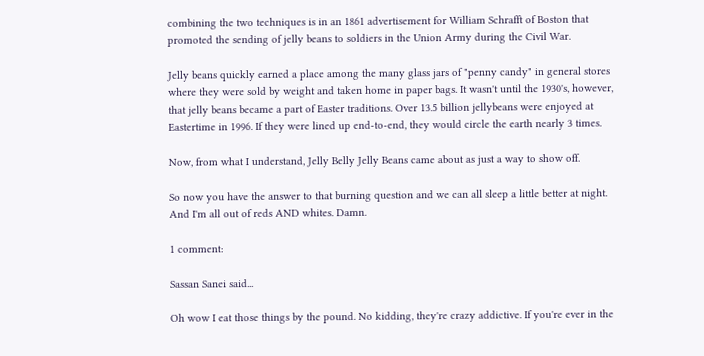combining the two techniques is in an 1861 advertisement for William Schrafft of Boston that promoted the sending of jelly beans to soldiers in the Union Army during the Civil War.

Jelly beans quickly earned a place among the many glass jars of "penny candy" in general stores where they were sold by weight and taken home in paper bags. It wasn't until the 1930's, however, that jelly beans became a part of Easter traditions. Over 13.5 billion jellybeans were enjoyed at Eastertime in 1996. If they were lined up end-to-end, they would circle the earth nearly 3 times.

Now, from what I understand, Jelly Belly Jelly Beans came about as just a way to show off.

So now you have the answer to that burning question and we can all sleep a little better at night. And I'm all out of reds AND whites. Damn.

1 comment:

Sassan Sanei said...

Oh wow I eat those things by the pound. No kidding, they're crazy addictive. If you're ever in the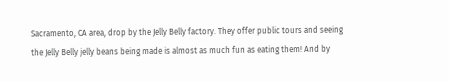Sacramento, CA area, drop by the Jelly Belly factory. They offer public tours and seeing the Jelly Belly jelly beans being made is almost as much fun as eating them! And by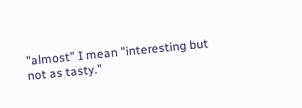"almost" I mean "interesting but not as tasty."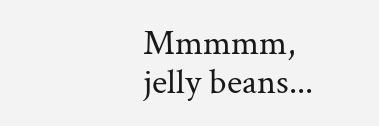Mmmmm, jelly beans...